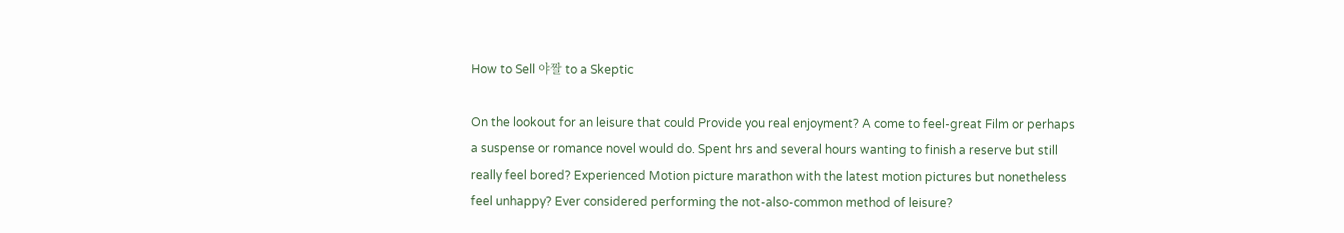How to Sell 야짤 to a Skeptic

On the lookout for an leisure that could Provide you real enjoyment? A come to feel-great Film or perhaps a suspense or romance novel would do. Spent hrs and several hours wanting to finish a reserve but still really feel bored? Experienced Motion picture marathon with the latest motion pictures but nonetheless feel unhappy? Ever considered performing the not-also-common method of leisure?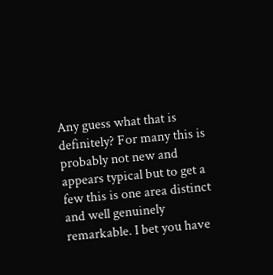Any guess what that is definitely? For many this is probably not new and appears typical but to get a few this is one area distinct and well genuinely remarkable. I bet you have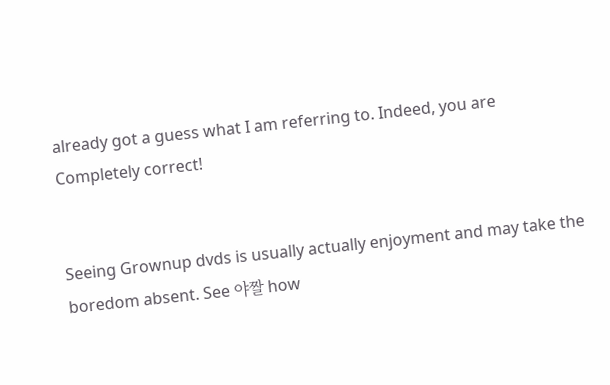already got a guess what I am referring to. Indeed, you are Completely correct!


Seeing Grownup dvds is usually actually enjoyment and may take the boredom absent. See 야짤 how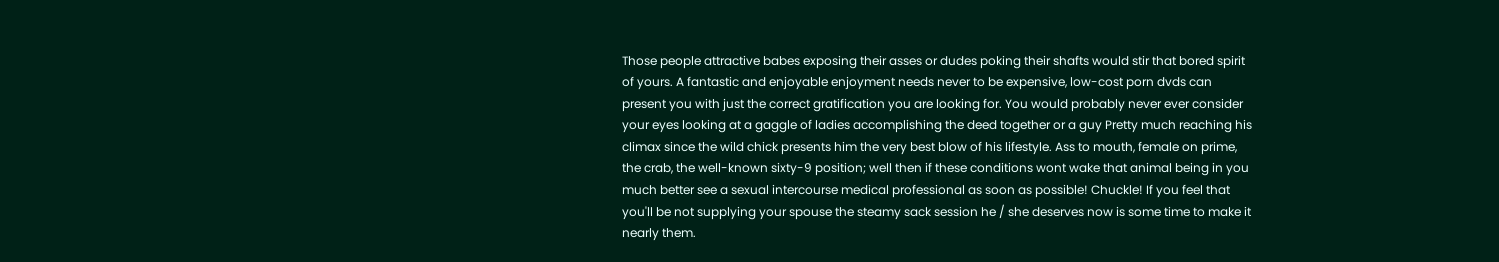Those people attractive babes exposing their asses or dudes poking their shafts would stir that bored spirit of yours. A fantastic and enjoyable enjoyment needs never to be expensive, low-cost porn dvds can present you with just the correct gratification you are looking for. You would probably never ever consider your eyes looking at a gaggle of ladies accomplishing the deed together or a guy Pretty much reaching his climax since the wild chick presents him the very best blow of his lifestyle. Ass to mouth, female on prime, the crab, the well-known sixty-9 position; well then if these conditions wont wake that animal being in you much better see a sexual intercourse medical professional as soon as possible! Chuckle! If you feel that you'll be not supplying your spouse the steamy sack session he / she deserves now is some time to make it nearly them.